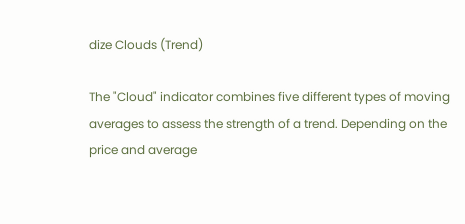dize Clouds (Trend)

The "Cloud" indicator combines five different types of moving averages to assess the strength of a trend. Depending on the price and average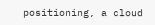positioning, a cloud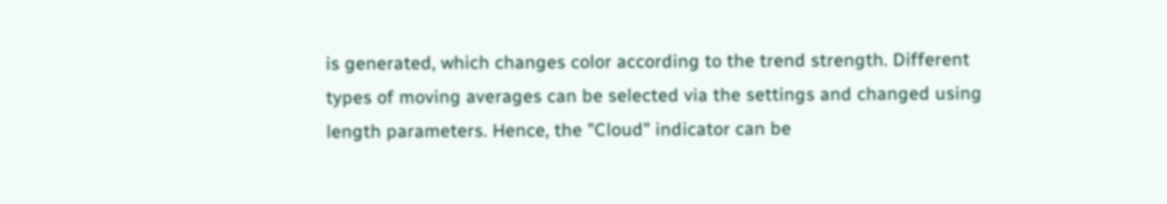is generated, which changes color according to the trend strength. Different types of moving averages can be selected via the settings and changed using length parameters. Hence, the "Cloud" indicator can be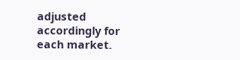adjusted accordingly for each market.